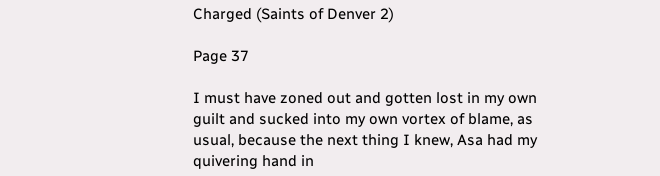Charged (Saints of Denver 2)

Page 37

I must have zoned out and gotten lost in my own guilt and sucked into my own vortex of blame, as usual, because the next thing I knew, Asa had my quivering hand in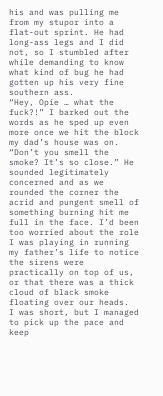his and was pulling me from my stupor into a flat-out sprint. He had long-ass legs and I did not, so I stumbled after while demanding to know what kind of bug he had gotten up his very fine southern ass.
“Hey, Opie … what the fuck?!” I barked out the words as he sped up even more once we hit the block my dad’s house was on.
“Don’t you smell the smoke? It’s so close.” He sounded legitimately concerned and as we rounded the corner the acrid and pungent smell of something burning hit me full in the face. I’d been too worried about the role I was playing in running my father’s life to notice the sirens were practically on top of us, or that there was a thick cloud of black smoke floating over our heads.
I was short, but I managed to pick up the pace and keep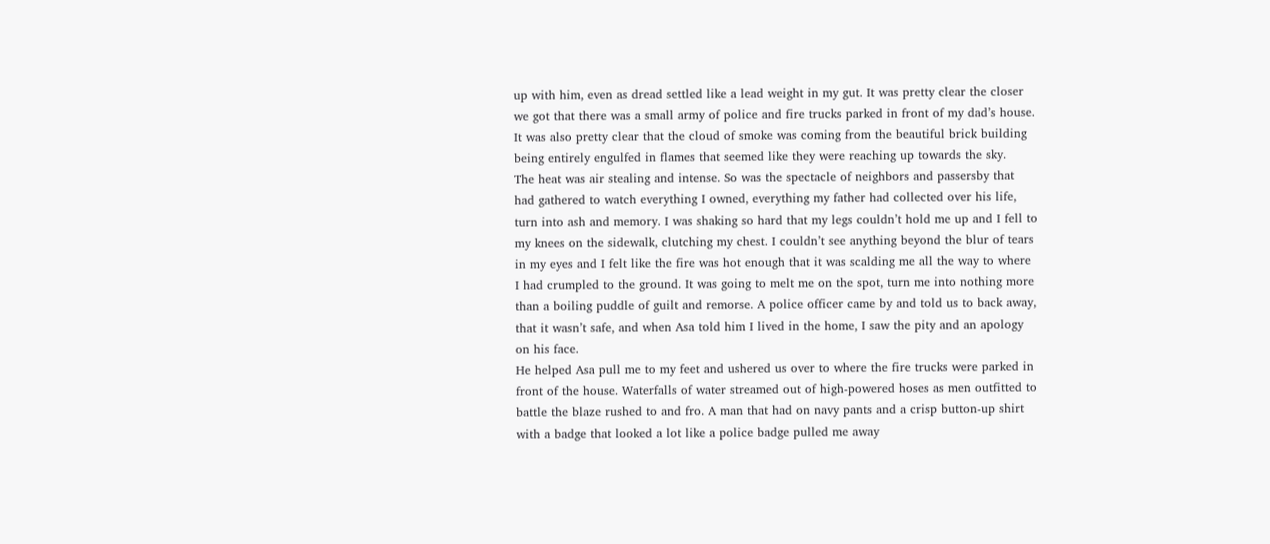up with him, even as dread settled like a lead weight in my gut. It was pretty clear the closer we got that there was a small army of police and fire trucks parked in front of my dad’s house. It was also pretty clear that the cloud of smoke was coming from the beautiful brick building being entirely engulfed in flames that seemed like they were reaching up towards the sky.
The heat was air stealing and intense. So was the spectacle of neighbors and passersby that had gathered to watch everything I owned, everything my father had collected over his life, turn into ash and memory. I was shaking so hard that my legs couldn’t hold me up and I fell to my knees on the sidewalk, clutching my chest. I couldn’t see anything beyond the blur of tears in my eyes and I felt like the fire was hot enough that it was scalding me all the way to where I had crumpled to the ground. It was going to melt me on the spot, turn me into nothing more than a boiling puddle of guilt and remorse. A police officer came by and told us to back away, that it wasn’t safe, and when Asa told him I lived in the home, I saw the pity and an apology on his face.
He helped Asa pull me to my feet and ushered us over to where the fire trucks were parked in front of the house. Waterfalls of water streamed out of high-powered hoses as men outfitted to battle the blaze rushed to and fro. A man that had on navy pants and a crisp button-up shirt with a badge that looked a lot like a police badge pulled me away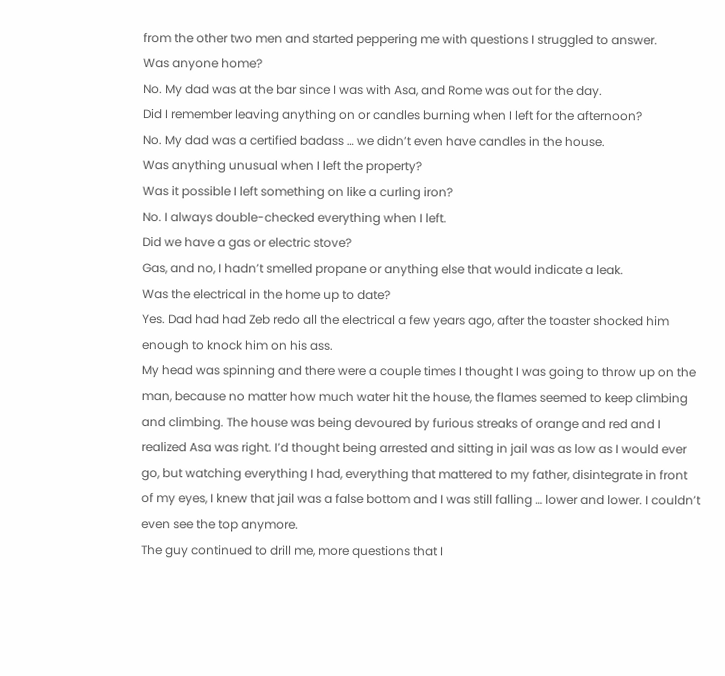from the other two men and started peppering me with questions I struggled to answer.
Was anyone home?
No. My dad was at the bar since I was with Asa, and Rome was out for the day.
Did I remember leaving anything on or candles burning when I left for the afternoon?
No. My dad was a certified badass … we didn’t even have candles in the house.
Was anything unusual when I left the property?
Was it possible I left something on like a curling iron?
No. I always double-checked everything when I left.
Did we have a gas or electric stove?
Gas, and no, I hadn’t smelled propane or anything else that would indicate a leak.
Was the electrical in the home up to date?
Yes. Dad had had Zeb redo all the electrical a few years ago, after the toaster shocked him enough to knock him on his ass.
My head was spinning and there were a couple times I thought I was going to throw up on the man, because no matter how much water hit the house, the flames seemed to keep climbing and climbing. The house was being devoured by furious streaks of orange and red and I realized Asa was right. I’d thought being arrested and sitting in jail was as low as I would ever go, but watching everything I had, everything that mattered to my father, disintegrate in front of my eyes, I knew that jail was a false bottom and I was still falling … lower and lower. I couldn’t even see the top anymore.
The guy continued to drill me, more questions that I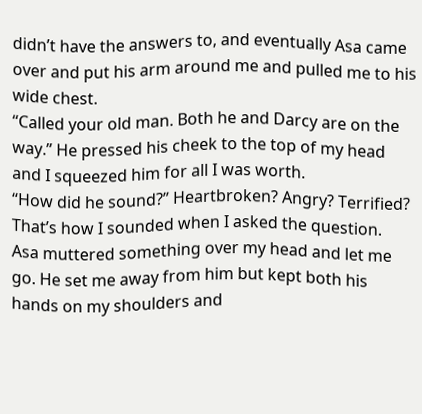didn’t have the answers to, and eventually Asa came over and put his arm around me and pulled me to his wide chest.
“Called your old man. Both he and Darcy are on the way.” He pressed his cheek to the top of my head and I squeezed him for all I was worth.
“How did he sound?” Heartbroken? Angry? Terrified? That’s how I sounded when I asked the question.
Asa muttered something over my head and let me go. He set me away from him but kept both his hands on my shoulders and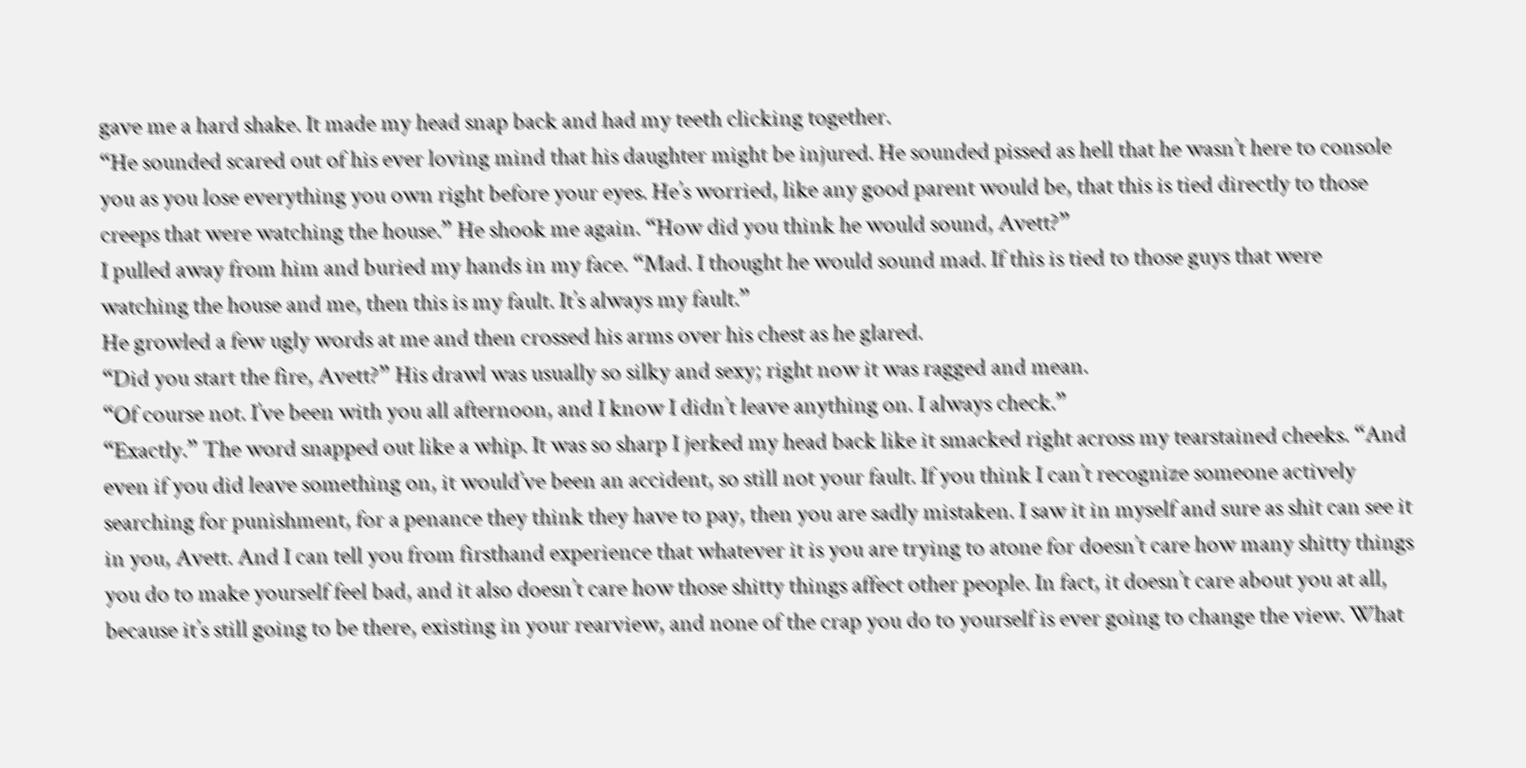gave me a hard shake. It made my head snap back and had my teeth clicking together.
“He sounded scared out of his ever loving mind that his daughter might be injured. He sounded pissed as hell that he wasn’t here to console you as you lose everything you own right before your eyes. He’s worried, like any good parent would be, that this is tied directly to those creeps that were watching the house.” He shook me again. “How did you think he would sound, Avett?”
I pulled away from him and buried my hands in my face. “Mad. I thought he would sound mad. If this is tied to those guys that were watching the house and me, then this is my fault. It’s always my fault.”
He growled a few ugly words at me and then crossed his arms over his chest as he glared.
“Did you start the fire, Avett?” His drawl was usually so silky and sexy; right now it was ragged and mean.
“Of course not. I’ve been with you all afternoon, and I know I didn’t leave anything on. I always check.”
“Exactly.” The word snapped out like a whip. It was so sharp I jerked my head back like it smacked right across my tearstained cheeks. “And even if you did leave something on, it would’ve been an accident, so still not your fault. If you think I can’t recognize someone actively searching for punishment, for a penance they think they have to pay, then you are sadly mistaken. I saw it in myself and sure as shit can see it in you, Avett. And I can tell you from firsthand experience that whatever it is you are trying to atone for doesn’t care how many shitty things you do to make yourself feel bad, and it also doesn’t care how those shitty things affect other people. In fact, it doesn’t care about you at all, because it’s still going to be there, existing in your rearview, and none of the crap you do to yourself is ever going to change the view. What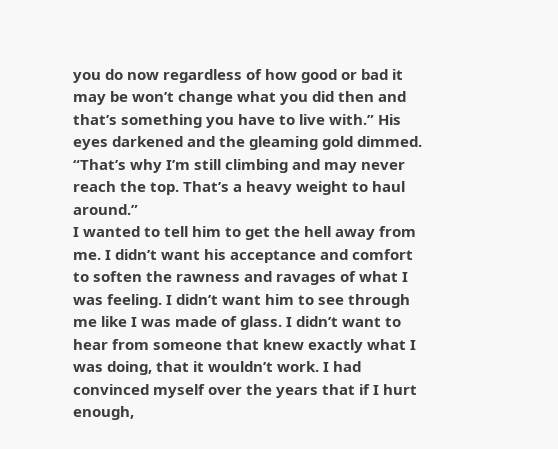you do now regardless of how good or bad it may be won’t change what you did then and that’s something you have to live with.” His eyes darkened and the gleaming gold dimmed. “That’s why I’m still climbing and may never reach the top. That’s a heavy weight to haul around.”
I wanted to tell him to get the hell away from me. I didn’t want his acceptance and comfort to soften the rawness and ravages of what I was feeling. I didn’t want him to see through me like I was made of glass. I didn’t want to hear from someone that knew exactly what I was doing, that it wouldn’t work. I had convinced myself over the years that if I hurt enough,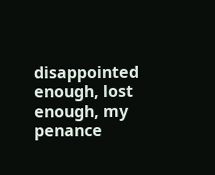disappointed enough, lost enough, my penance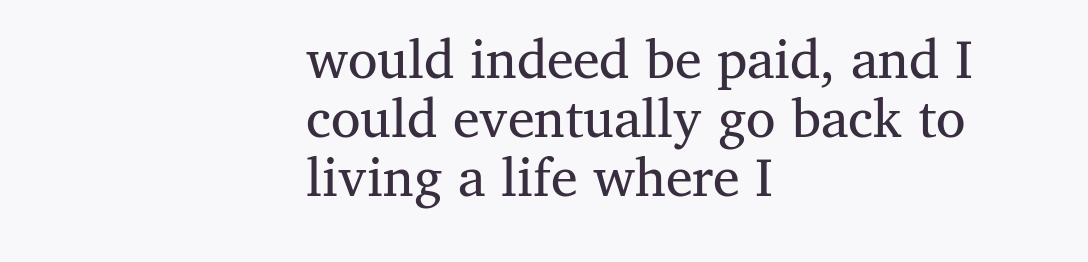would indeed be paid, and I could eventually go back to living a life where I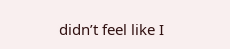didn’t feel like I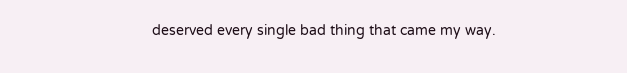deserved every single bad thing that came my way.